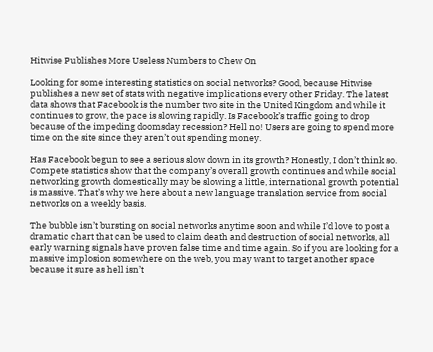Hitwise Publishes More Useless Numbers to Chew On

Looking for some interesting statistics on social networks? Good, because Hitwise publishes a new set of stats with negative implications every other Friday. The latest data shows that Facebook is the number two site in the United Kingdom and while it continues to grow, the pace is slowing rapidly. Is Facebook’s traffic going to drop because of the impeding doomsday recession? Hell no! Users are going to spend more time on the site since they aren’t out spending money.

Has Facebook begun to see a serious slow down in its growth? Honestly, I don’t think so. Compete statistics show that the company’s overall growth continues and while social networking growth domestically may be slowing a little, international growth potential is massive. That’s why we here about a new language translation service from social networks on a weekly basis.

The bubble isn’t bursting on social networks anytime soon and while I’d love to post a dramatic chart that can be used to claim death and destruction of social networks, all early warning signals have proven false time and time again. So if you are looking for a massive implosion somewhere on the web, you may want to target another space because it sure as hell isn’t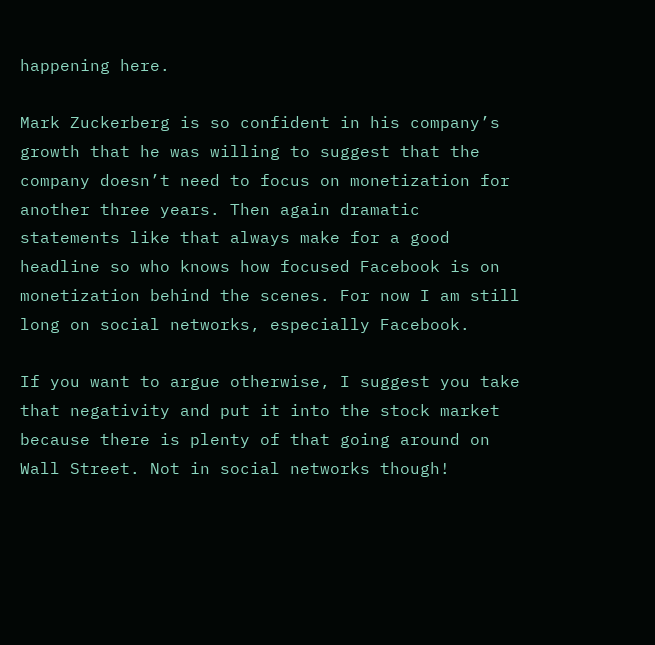happening here.

Mark Zuckerberg is so confident in his company’s growth that he was willing to suggest that the company doesn’t need to focus on monetization for another three years. Then again dramatic statements like that always make for a good headline so who knows how focused Facebook is on monetization behind the scenes. For now I am still long on social networks, especially Facebook.

If you want to argue otherwise, I suggest you take that negativity and put it into the stock market because there is plenty of that going around on Wall Street. Not in social networks though!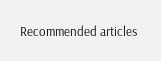Recommended articles